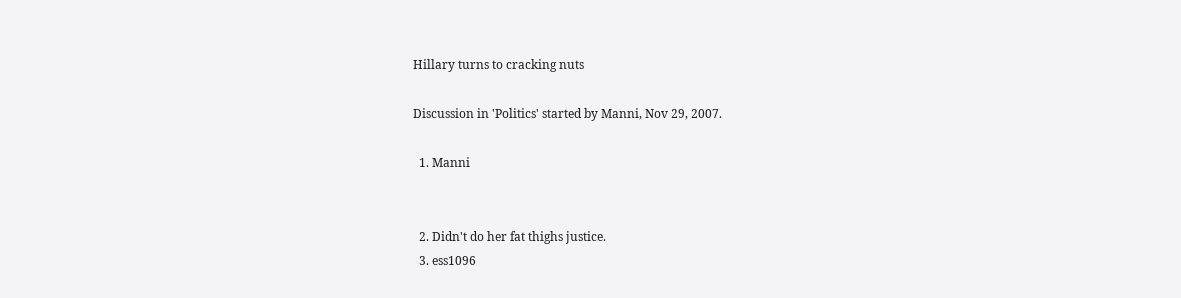Hillary turns to cracking nuts

Discussion in 'Politics' started by Manni, Nov 29, 2007.

  1. Manni


  2. Didn't do her fat thighs justice.
  3. ess1096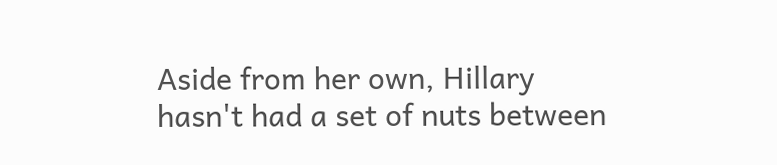Aside from her own, Hillary hasn't had a set of nuts between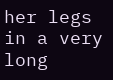her legs in a very long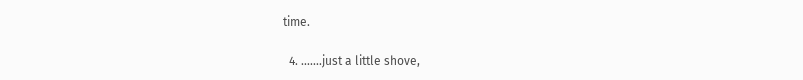time.

  4. .......just a little shove,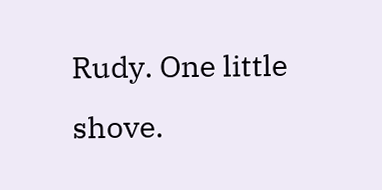Rudy. One little shove.